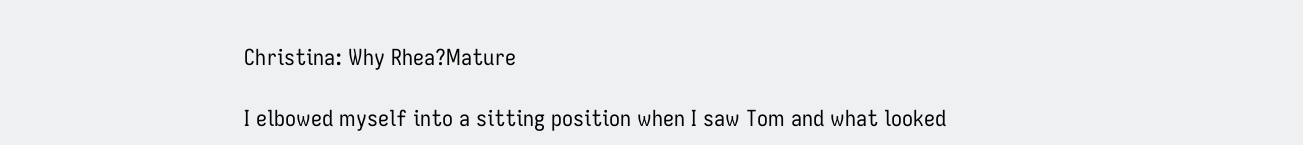Christina: Why Rhea?Mature

I elbowed myself into a sitting position when I saw Tom and what looked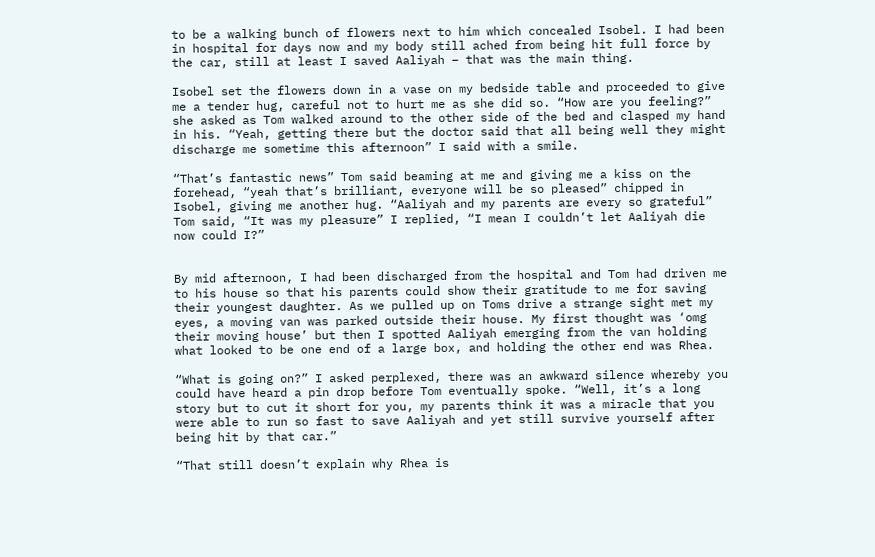to be a walking bunch of flowers next to him which concealed Isobel. I had been in hospital for days now and my body still ached from being hit full force by the car, still at least I saved Aaliyah – that was the main thing.

Isobel set the flowers down in a vase on my bedside table and proceeded to give me a tender hug, careful not to hurt me as she did so. “How are you feeling?” she asked as Tom walked around to the other side of the bed and clasped my hand in his. “Yeah, getting there but the doctor said that all being well they might discharge me sometime this afternoon” I said with a smile.

“That’s fantastic news” Tom said beaming at me and giving me a kiss on the forehead, “yeah that’s brilliant, everyone will be so pleased” chipped in Isobel, giving me another hug. “Aaliyah and my parents are every so grateful” Tom said, “It was my pleasure” I replied, “I mean I couldn’t let Aaliyah die now could I?”


By mid afternoon, I had been discharged from the hospital and Tom had driven me to his house so that his parents could show their gratitude to me for saving their youngest daughter. As we pulled up on Toms drive a strange sight met my eyes, a moving van was parked outside their house. My first thought was ‘omg their moving house’ but then I spotted Aaliyah emerging from the van holding what looked to be one end of a large box, and holding the other end was Rhea.

“What is going on?” I asked perplexed, there was an awkward silence whereby you could have heard a pin drop before Tom eventually spoke. “Well, it’s a long story but to cut it short for you, my parents think it was a miracle that you were able to run so fast to save Aaliyah and yet still survive yourself after being hit by that car.”

“That still doesn’t explain why Rhea is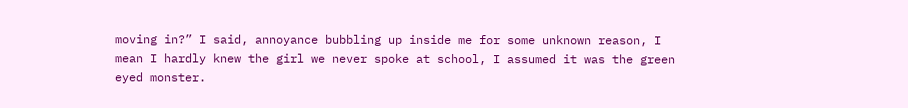moving in?” I said, annoyance bubbling up inside me for some unknown reason, I mean I hardly knew the girl we never spoke at school, I assumed it was the green eyed monster.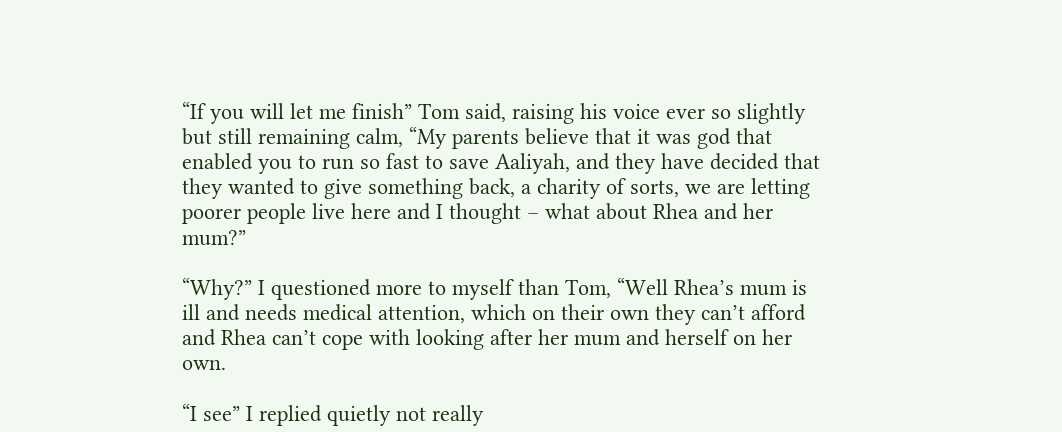“If you will let me finish” Tom said, raising his voice ever so slightly but still remaining calm, “My parents believe that it was god that enabled you to run so fast to save Aaliyah, and they have decided that they wanted to give something back, a charity of sorts, we are letting poorer people live here and I thought – what about Rhea and her mum?”

“Why?” I questioned more to myself than Tom, “Well Rhea’s mum is ill and needs medical attention, which on their own they can’t afford and Rhea can’t cope with looking after her mum and herself on her own.

“I see” I replied quietly not really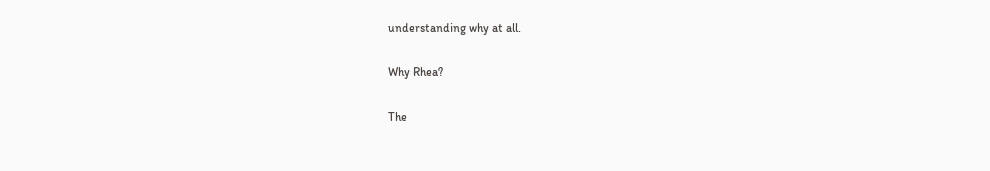understanding why at all.

Why Rhea?

The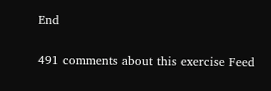End

491 comments about this exercise Feed